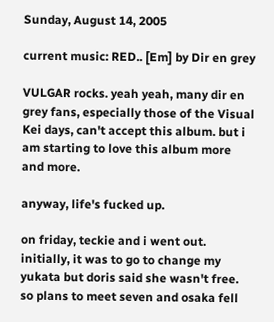Sunday, August 14, 2005

current music: RED.. [Em] by Dir en grey

VULGAR rocks. yeah yeah, many dir en grey fans, especially those of the Visual Kei days, can't accept this album. but i am starting to love this album more and more.

anyway, life's fucked up.

on friday, teckie and i went out. initially, it was to go to change my yukata but doris said she wasn't free. so plans to meet seven and osaka fell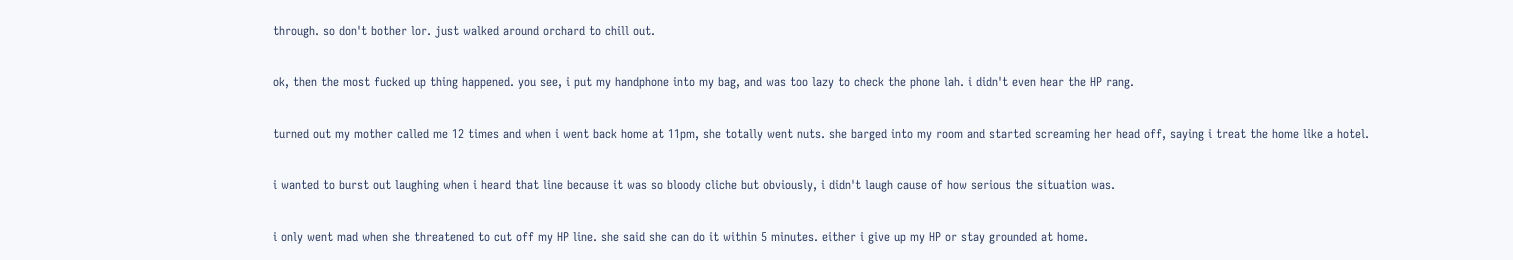through. so don't bother lor. just walked around orchard to chill out.

ok, then the most fucked up thing happened. you see, i put my handphone into my bag, and was too lazy to check the phone lah. i didn't even hear the HP rang.

turned out my mother called me 12 times and when i went back home at 11pm, she totally went nuts. she barged into my room and started screaming her head off, saying i treat the home like a hotel.

i wanted to burst out laughing when i heard that line because it was so bloody cliche but obviously, i didn't laugh cause of how serious the situation was.

i only went mad when she threatened to cut off my HP line. she said she can do it within 5 minutes. either i give up my HP or stay grounded at home.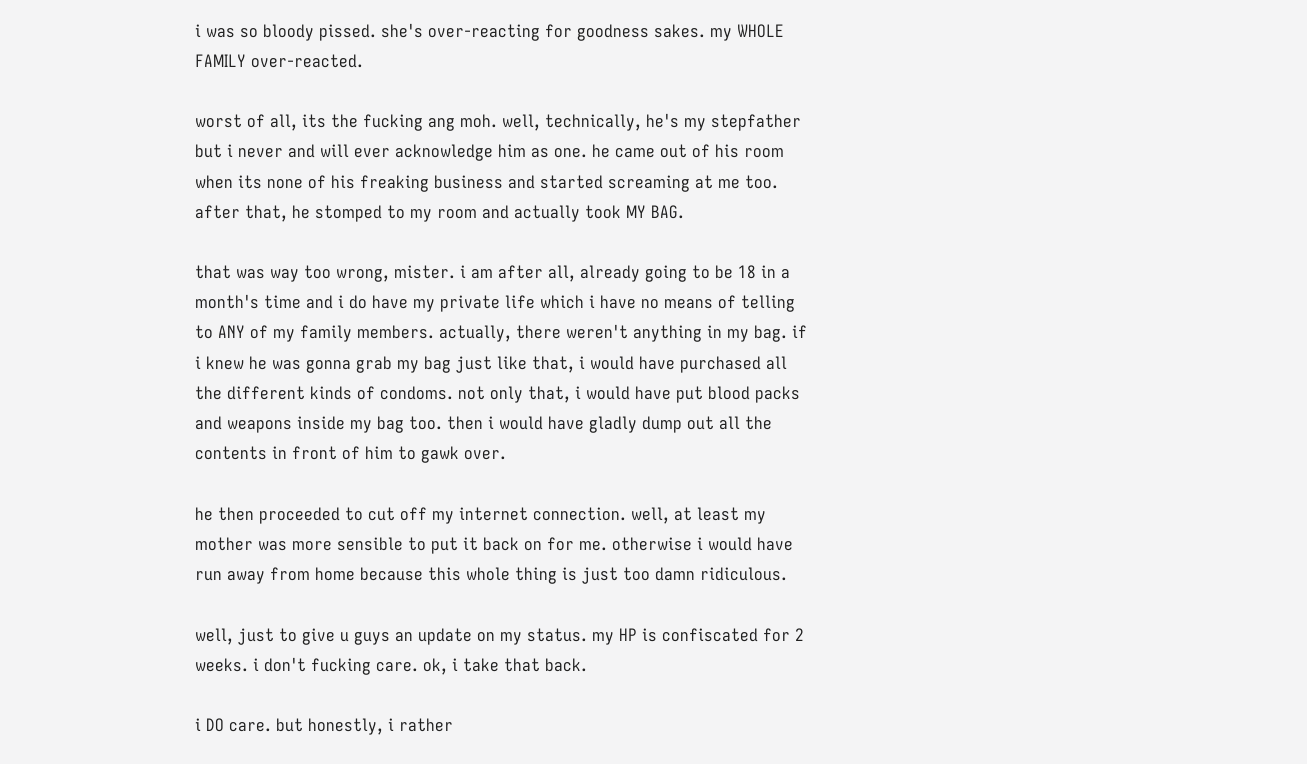i was so bloody pissed. she's over-reacting for goodness sakes. my WHOLE FAMILY over-reacted.

worst of all, its the fucking ang moh. well, technically, he's my stepfather but i never and will ever acknowledge him as one. he came out of his room when its none of his freaking business and started screaming at me too. after that, he stomped to my room and actually took MY BAG.

that was way too wrong, mister. i am after all, already going to be 18 in a month's time and i do have my private life which i have no means of telling to ANY of my family members. actually, there weren't anything in my bag. if i knew he was gonna grab my bag just like that, i would have purchased all the different kinds of condoms. not only that, i would have put blood packs and weapons inside my bag too. then i would have gladly dump out all the contents in front of him to gawk over.

he then proceeded to cut off my internet connection. well, at least my mother was more sensible to put it back on for me. otherwise i would have run away from home because this whole thing is just too damn ridiculous.

well, just to give u guys an update on my status. my HP is confiscated for 2 weeks. i don't fucking care. ok, i take that back.

i DO care. but honestly, i rather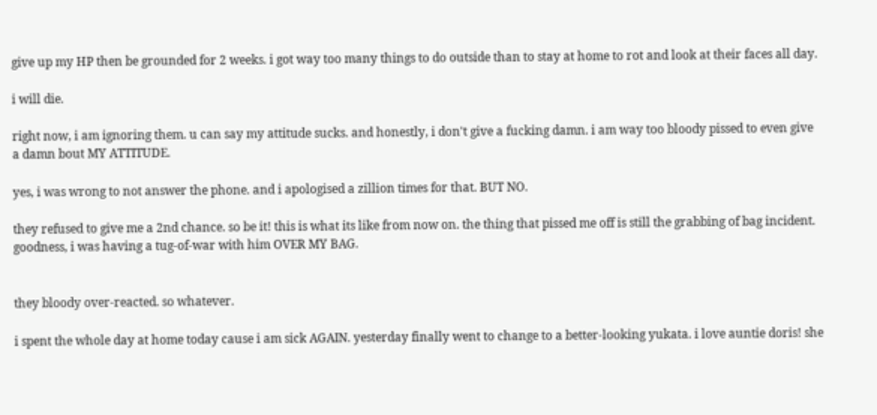give up my HP then be grounded for 2 weeks. i got way too many things to do outside than to stay at home to rot and look at their faces all day.

i will die.

right now, i am ignoring them. u can say my attitude sucks. and honestly, i don't give a fucking damn. i am way too bloody pissed to even give a damn bout MY ATTITUDE.

yes, i was wrong to not answer the phone. and i apologised a zillion times for that. BUT NO.

they refused to give me a 2nd chance. so be it! this is what its like from now on. the thing that pissed me off is still the grabbing of bag incident. goodness, i was having a tug-of-war with him OVER MY BAG.


they bloody over-reacted. so whatever.

i spent the whole day at home today cause i am sick AGAIN. yesterday finally went to change to a better-looking yukata. i love auntie doris! she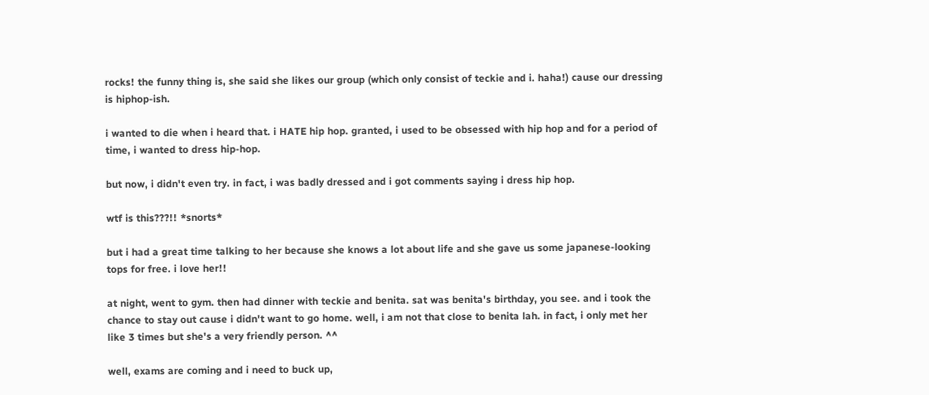rocks! the funny thing is, she said she likes our group (which only consist of teckie and i. haha!) cause our dressing is hiphop-ish.

i wanted to die when i heard that. i HATE hip hop. granted, i used to be obsessed with hip hop and for a period of time, i wanted to dress hip-hop.

but now, i didn't even try. in fact, i was badly dressed and i got comments saying i dress hip hop.

wtf is this???!! *snorts*

but i had a great time talking to her because she knows a lot about life and she gave us some japanese-looking tops for free. i love her!!

at night, went to gym. then had dinner with teckie and benita. sat was benita's birthday, you see. and i took the chance to stay out cause i didn't want to go home. well, i am not that close to benita lah. in fact, i only met her like 3 times but she's a very friendly person. ^^

well, exams are coming and i need to buck up,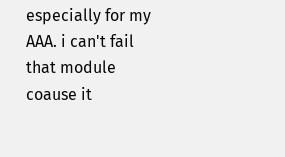especially for my AAA. i can't fail that module coause it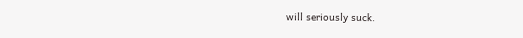will seriously suck.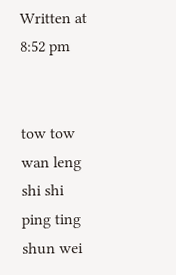Written at 8:52 pm


tow tow
wan leng
shi shi
ping ting
shun wei